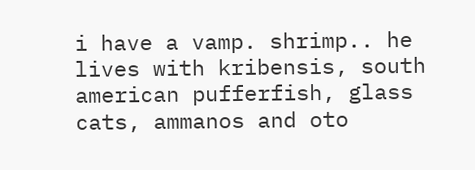i have a vamp. shrimp.. he lives with kribensis, south american pufferfish, glass cats, ammanos and oto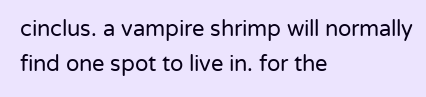cinclus. a vampire shrimp will normally find one spot to live in. for the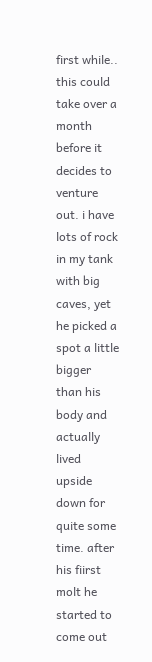first while.. this could take over a month before it decides to venture out. i have lots of rock in my tank with big caves, yet he picked a spot a little bigger than his body and actually lived upside down for quite some time. after his fiirst molt he started to come out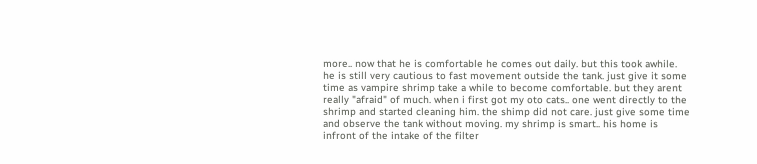more.. now that he is comfortable he comes out daily. but this took awhile. he is still very cautious to fast movement outside the tank. just give it some time as vampire shrimp take a while to become comfortable. but they arent really "afraid" of much. when i first got my oto cats.. one went directly to the shrimp and started cleaning him. the shimp did not care. just give some time and observe the tank without moving. my shrimp is smart.. his home is infront of the intake of the filter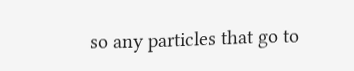so any particles that go to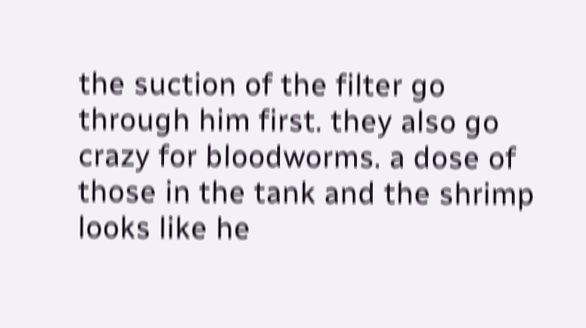the suction of the filter go through him first. they also go crazy for bloodworms. a dose of those in the tank and the shrimp looks like he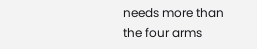needs more than the four arms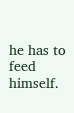he has to feed himself.